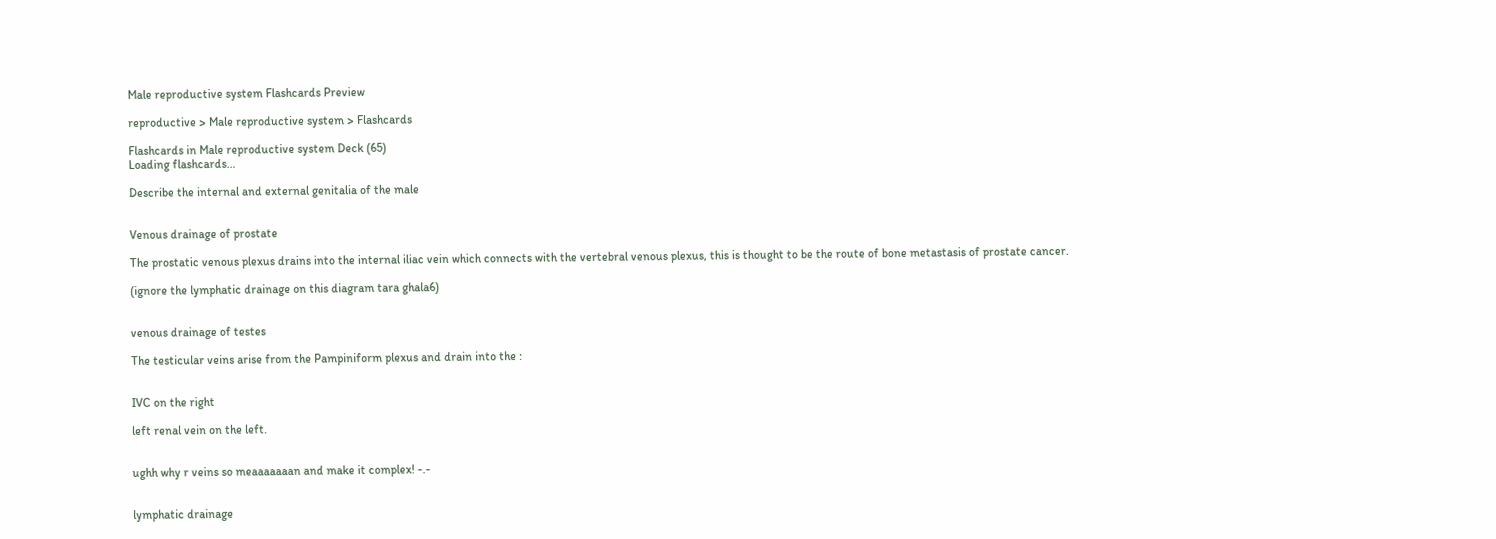Male reproductive system Flashcards Preview

reproductive > Male reproductive system > Flashcards

Flashcards in Male reproductive system Deck (65)
Loading flashcards...

Describe the internal and external genitalia of the male


Venous drainage of prostate

The prostatic venous plexus drains into the internal iliac vein which connects with the vertebral venous plexus, this is thought to be the route of bone metastasis of prostate cancer.

(ignore the lymphatic drainage on this diagram tara ghala6)


venous drainage of testes

The testicular veins arise from the Pampiniform plexus and drain into the :


IVC on the right

left renal vein on the left.


ughh why r veins so meaaaaaaan and make it complex! -.-


lymphatic drainage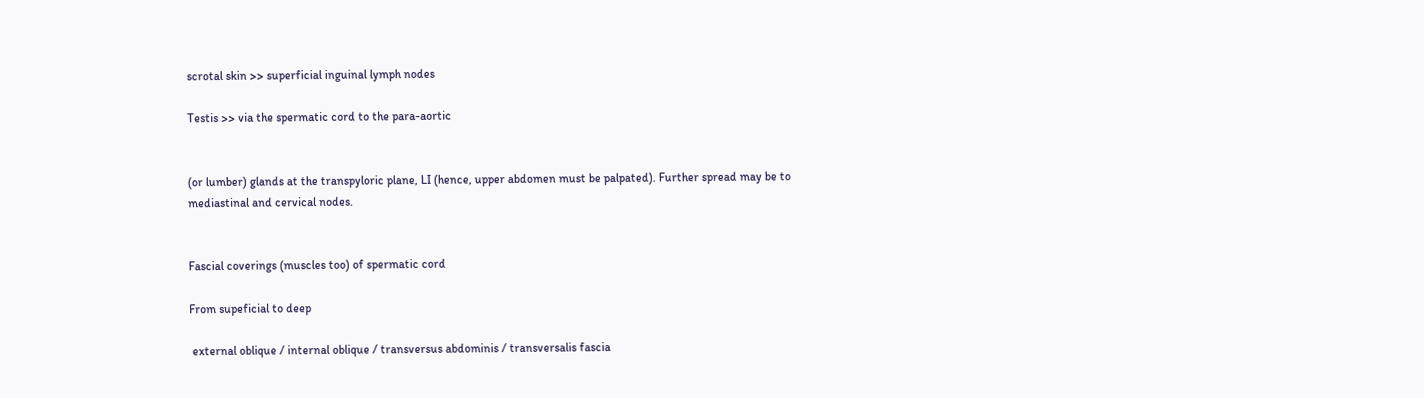scrotal skin >> superficial inguinal lymph nodes

Testis >> via the spermatic cord to the para-aortic


(or lumber) glands at the transpyloric plane, LI (hence, upper abdomen must be palpated). Further spread may be to mediastinal and cervical nodes.


Fascial coverings (muscles too) of spermatic cord

From supeficial to deep

 external oblique / internal oblique / transversus abdominis / transversalis fascia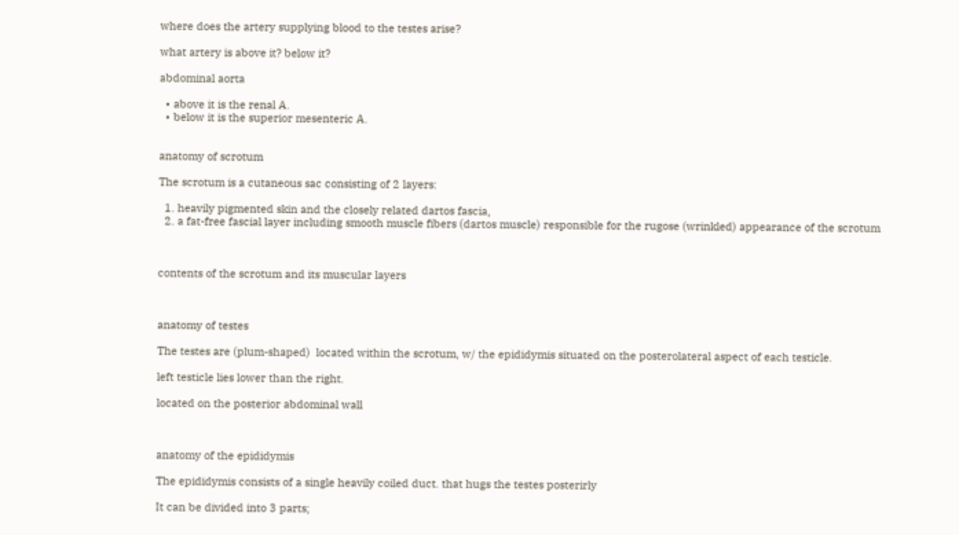where does the artery supplying blood to the testes arise?

what artery is above it? below it?

abdominal aorta

  • above it is the renal A.
  • below it is the superior mesenteric A.


anatomy of scrotum

The scrotum is a cutaneous sac consisting of 2 layers:

  1. heavily pigmented skin and the closely related dartos fascia,
  2. a fat-free fascial layer including smooth muscle fibers (dartos muscle) responsible for the rugose (wrinkled) appearance of the scrotum



contents of the scrotum and its muscular layers



anatomy of testes

The testes are (plum-shaped)  located within the scrotum, w/ the epididymis situated on the posterolateral aspect of each testicle.

left testicle lies lower than the right.

located on the posterior abdominal wall



anatomy of the epididymis

The epididymis consists of a single heavily coiled duct. that hugs the testes posterirly

It can be divided into 3 parts;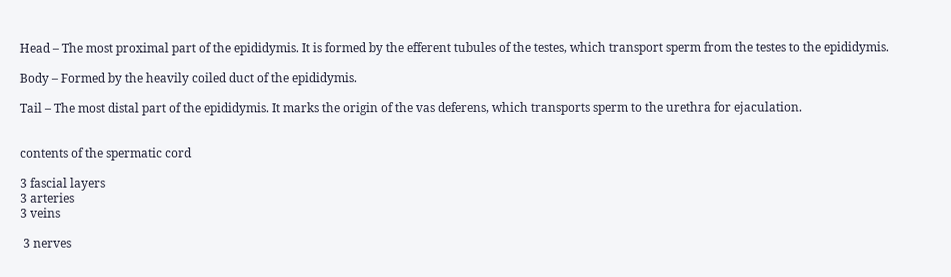Head – The most proximal part of the epididymis. It is formed by the efferent tubules of the testes, which transport sperm from the testes to the epididymis.

Body – Formed by the heavily coiled duct of the epididymis.

Tail – The most distal part of the epididymis. It marks the origin of the vas deferens, which transports sperm to the urethra for ejaculation.


contents of the spermatic cord

3 fascial layers
3 arteries
3 veins

 3 nerves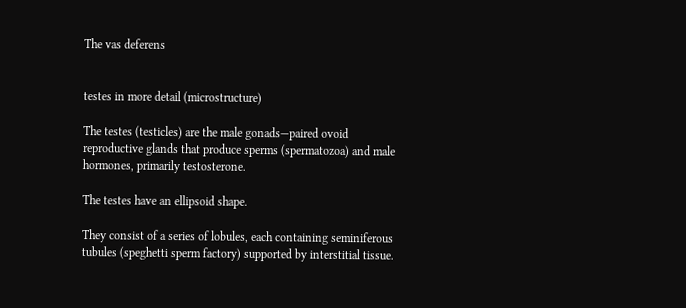The vas deferens


testes in more detail (microstructure)

The testes (testicles) are the male gonads—paired ovoid reproductive glands that produce sperms (spermatozoa) and male hormones, primarily testosterone.

The testes have an ellipsoid shape.

They consist of a series of lobules, each containing seminiferous tubules (speghetti sperm factory) supported by interstitial tissue.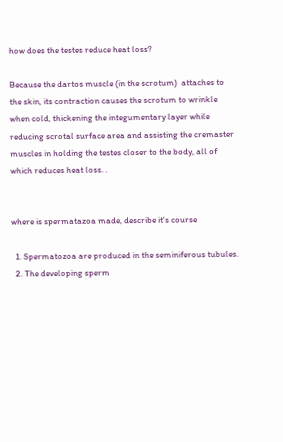how does the testes reduce heat loss?

Because the dartos muscle (in the scrotum)  attaches to the skin, its contraction causes the scrotum to wrinkle when cold, thickening the integumentary layer while reducing scrotal surface area and assisting the cremaster muscles in holding the testes closer to the body, all of which reduces heat loss. .


where is spermatazoa made, describe it's course

  1. Spermatozoa are produced in the seminiferous tubules.
  2. The developing sperm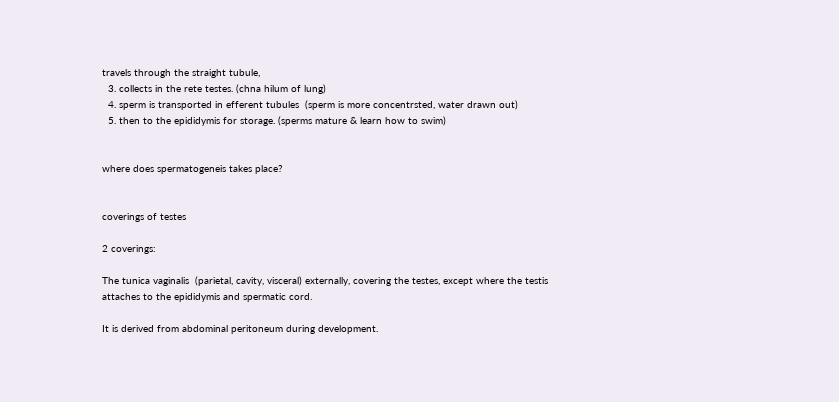travels through the straight tubule,
  3. collects in the rete testes. (chna hilum of lung)
  4. sperm is transported in efferent tubules  (sperm is more concentrsted, water drawn out)
  5. then to the epididymis for storage. (sperms mature & learn how to swim)


where does spermatogeneis takes place?


coverings of testes

2 coverings:

The tunica vaginalis  (parietal, cavity, visceral) externally, covering the testes, except where the testis attaches to the epididymis and spermatic cord.

It is derived from abdominal peritoneum during development.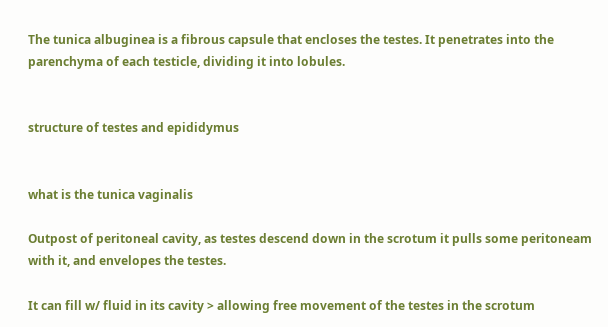The tunica albuginea is a fibrous capsule that encloses the testes. It penetrates into the parenchyma of each testicle, dividing it into lobules.


structure of testes and epididymus


what is the tunica vaginalis

Outpost of peritoneal cavity, as testes descend down in the scrotum it pulls some peritoneam with it, and envelopes the testes.

It can fill w/ fluid in its cavity > allowing free movement of the testes in the scrotum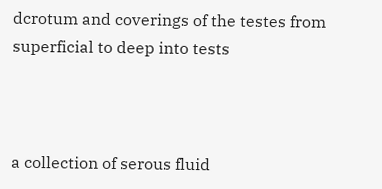dcrotum and coverings of the testes from superficial to deep into tests



a collection of serous fluid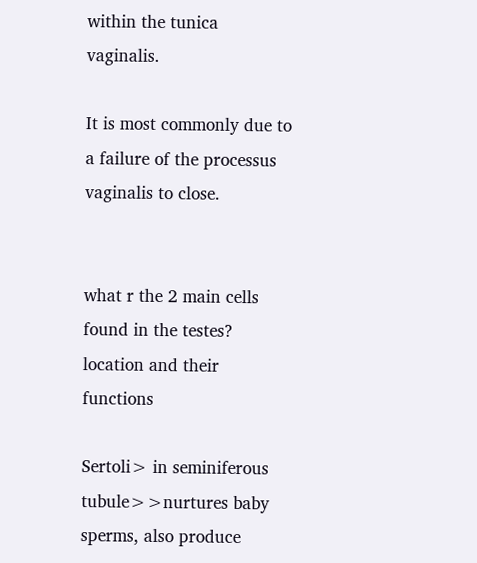within the tunica vaginalis.

It is most commonly due to a failure of the processus vaginalis to close.


what r the 2 main cells found in the testes? location and their functions

Sertoli> in seminiferous tubule>>nurtures baby sperms, also produce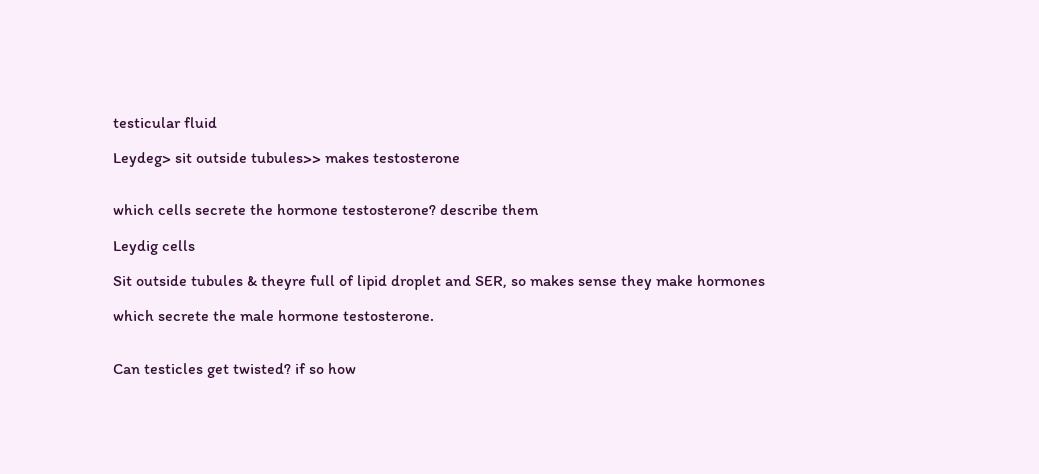testicular fluid

Leydeg> sit outside tubules>> makes testosterone


which cells secrete the hormone testosterone? describe them

Leydig cells

Sit outside tubules & theyre full of lipid droplet and SER, so makes sense they make hormones

which secrete the male hormone testosterone.


Can testicles get twisted? if so how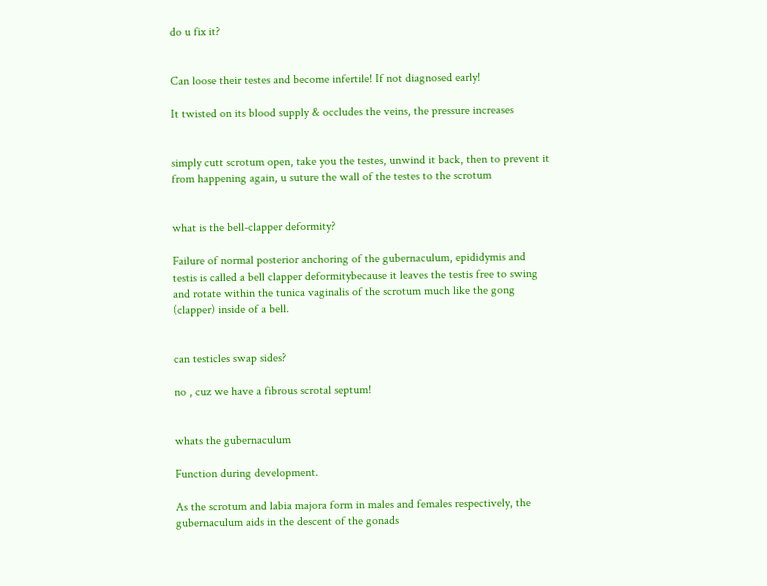do u fix it?


Can loose their testes and become infertile! If not diagnosed early!

It twisted on its blood supply & occludes the veins, the pressure increases


simply cutt scrotum open, take you the testes, unwind it back, then to prevent it from happening again, u suture the wall of the testes to the scrotum


what is the bell-clapper deformity?

Failure of normal posterior anchoring of the gubernaculum, epididymis and testis is called a bell clapper deformitybecause it leaves the testis free to swing and rotate within the tunica vaginalis of the scrotum much like the gong (clapper) inside of a bell.


can testicles swap sides?

no , cuz we have a fibrous scrotal septum!


whats the gubernaculum

Function during development.

As the scrotum and labia majora form in males and females respectively, the gubernaculum aids in the descent of the gonads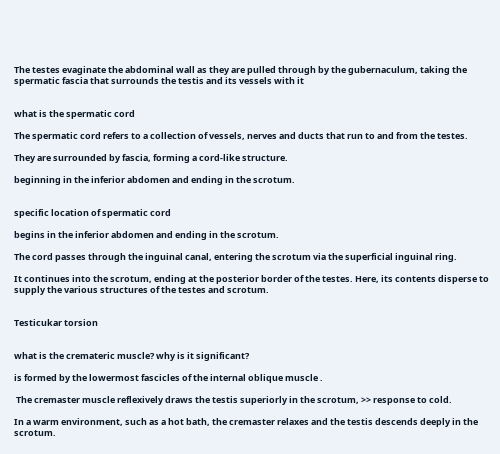The testes evaginate the abdominal wall as they are pulled through by the gubernaculum, taking the spermatic fascia that surrounds the testis and its vessels with it


what is the spermatic cord

The spermatic cord refers to a collection of vessels, nerves and ducts that run to and from the testes.

They are surrounded by fascia, forming a cord-like structure.

beginning in the inferior abdomen and ending in the scrotum.


specific location of spermatic cord

begins in the inferior abdomen and ending in the scrotum.

The cord passes through the inguinal canal, entering the scrotum via the superficial inguinal ring.

It continues into the scrotum, ending at the posterior border of the testes. Here, its contents disperse to supply the various structures of the testes and scrotum.


Testicukar torsion


what is the cremateric muscle? why is it significant?

is formed by the lowermost fascicles of the internal oblique muscle .

 The cremaster muscle reflexively draws the testis superiorly in the scrotum, >> response to cold.

In a warm environment, such as a hot bath, the cremaster relaxes and the testis descends deeply in the scrotum.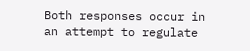Both responses occur in an attempt to regulate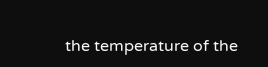the temperature of the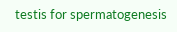testis for spermatogenesis